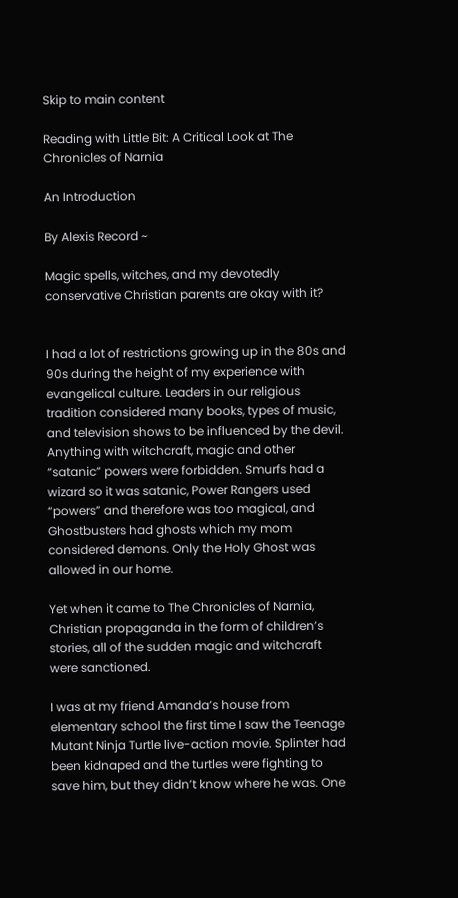Skip to main content

Reading with Little Bit: A Critical Look at The Chronicles of Narnia

An Introduction

By Alexis Record ~

Magic spells, witches, and my devotedly conservative Christian parents are okay with it?


I had a lot of restrictions growing up in the 80s and 90s during the height of my experience with evangelical culture. Leaders in our religious tradition considered many books, types of music, and television shows to be influenced by the devil. Anything with witchcraft, magic and other “satanic” powers were forbidden. Smurfs had a wizard so it was satanic, Power Rangers used “powers” and therefore was too magical, and Ghostbusters had ghosts which my mom considered demons. Only the Holy Ghost was allowed in our home.

Yet when it came to The Chronicles of Narnia, Christian propaganda in the form of children’s stories, all of the sudden magic and witchcraft were sanctioned.

I was at my friend Amanda’s house from elementary school the first time I saw the Teenage Mutant Ninja Turtle live-action movie. Splinter had been kidnaped and the turtles were fighting to save him, but they didn’t know where he was. One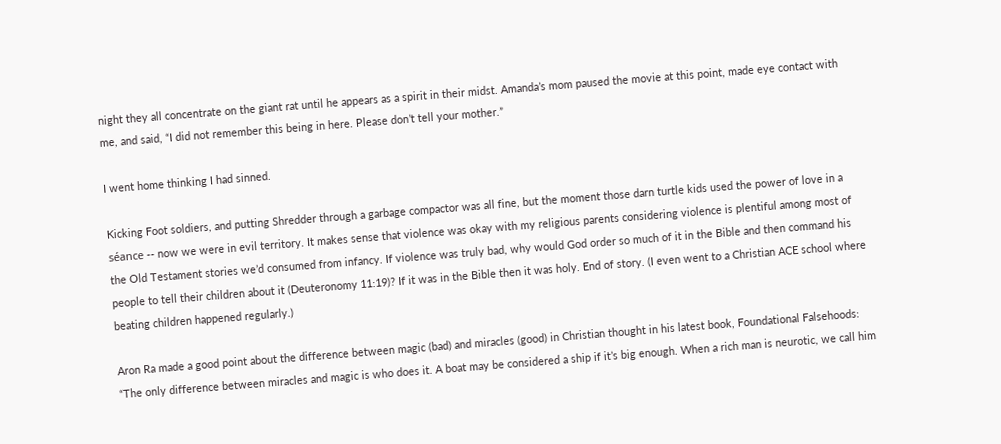night they all concentrate on the giant rat until he appears as a spirit in their midst. Amanda’s mom paused the movie at this point, made eye contact with me, and said, “I did not remember this being in here. Please don’t tell your mother.”

I went home thinking I had sinned.

Kicking Foot soldiers, and putting Shredder through a garbage compactor was all fine, but the moment those darn turtle kids used the power of love in a séance -- now we were in evil territory. It makes sense that violence was okay with my religious parents considering violence is plentiful among most of the Old Testament stories we’d consumed from infancy. If violence was truly bad, why would God order so much of it in the Bible and then command his people to tell their children about it (Deuteronomy 11:19)? If it was in the Bible then it was holy. End of story. (I even went to a Christian ACE school where beating children happened regularly.)

Aron Ra made a good point about the difference between magic (bad) and miracles (good) in Christian thought in his latest book, Foundational Falsehoods: “The only difference between miracles and magic is who does it. A boat may be considered a ship if it’s big enough. When a rich man is neurotic, we call him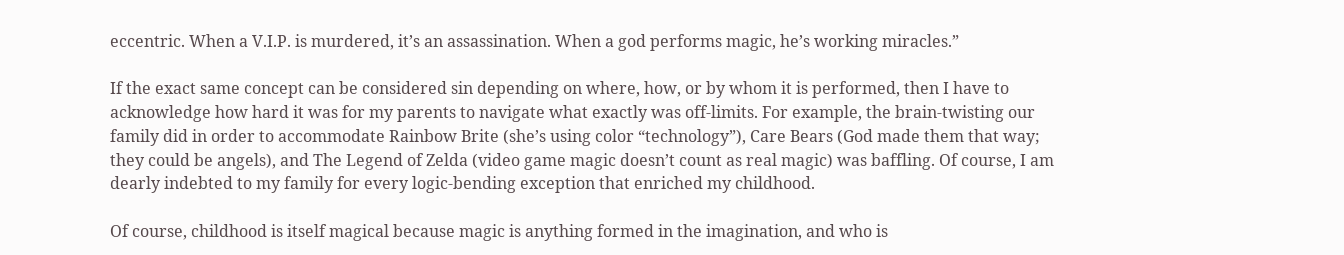eccentric. When a V.I.P. is murdered, it’s an assassination. When a god performs magic, he’s working miracles.”

If the exact same concept can be considered sin depending on where, how, or by whom it is performed, then I have to acknowledge how hard it was for my parents to navigate what exactly was off-limits. For example, the brain-twisting our family did in order to accommodate Rainbow Brite (she’s using color “technology”), Care Bears (God made them that way; they could be angels), and The Legend of Zelda (video game magic doesn’t count as real magic) was baffling. Of course, I am dearly indebted to my family for every logic-bending exception that enriched my childhood.

Of course, childhood is itself magical because magic is anything formed in the imagination, and who is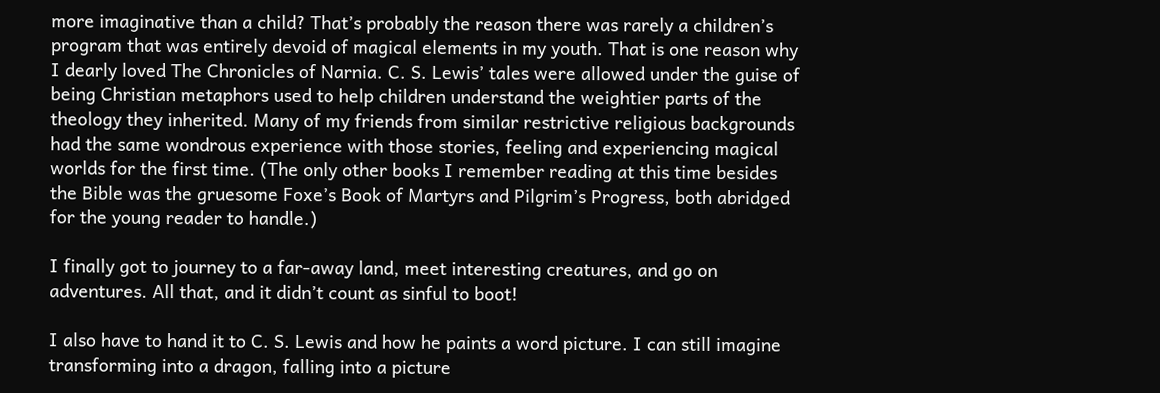more imaginative than a child? That’s probably the reason there was rarely a children’s program that was entirely devoid of magical elements in my youth. That is one reason why I dearly loved The Chronicles of Narnia. C. S. Lewis’ tales were allowed under the guise of being Christian metaphors used to help children understand the weightier parts of the theology they inherited. Many of my friends from similar restrictive religious backgrounds had the same wondrous experience with those stories, feeling and experiencing magical worlds for the first time. (The only other books I remember reading at this time besides the Bible was the gruesome Foxe’s Book of Martyrs and Pilgrim’s Progress, both abridged for the young reader to handle.)

I finally got to journey to a far-away land, meet interesting creatures, and go on adventures. All that, and it didn’t count as sinful to boot!

I also have to hand it to C. S. Lewis and how he paints a word picture. I can still imagine transforming into a dragon, falling into a picture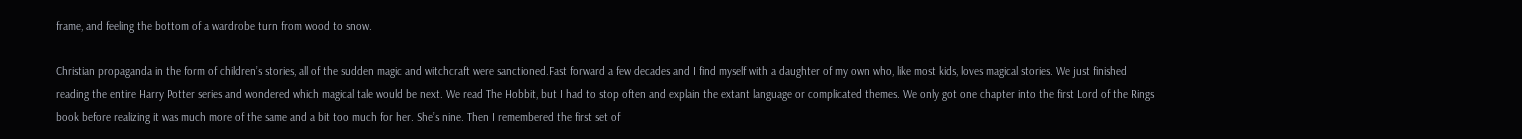frame, and feeling the bottom of a wardrobe turn from wood to snow.

Christian propaganda in the form of children’s stories, all of the sudden magic and witchcraft were sanctioned.Fast forward a few decades and I find myself with a daughter of my own who, like most kids, loves magical stories. We just finished reading the entire Harry Potter series and wondered which magical tale would be next. We read The Hobbit, but I had to stop often and explain the extant language or complicated themes. We only got one chapter into the first Lord of the Rings book before realizing it was much more of the same and a bit too much for her. She’s nine. Then I remembered the first set of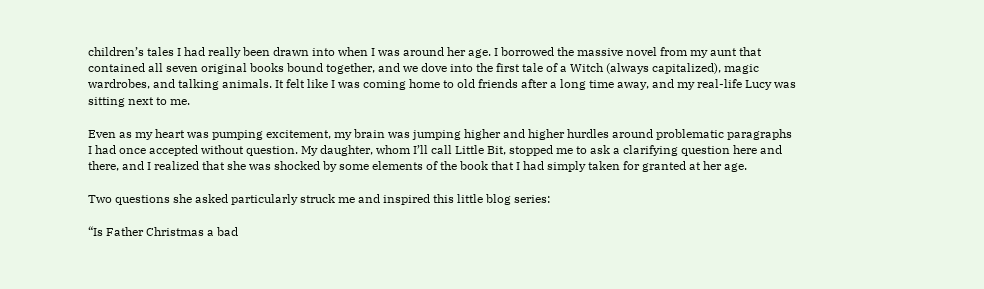children’s tales I had really been drawn into when I was around her age. I borrowed the massive novel from my aunt that contained all seven original books bound together, and we dove into the first tale of a Witch (always capitalized), magic wardrobes, and talking animals. It felt like I was coming home to old friends after a long time away, and my real-life Lucy was sitting next to me.

Even as my heart was pumping excitement, my brain was jumping higher and higher hurdles around problematic paragraphs I had once accepted without question. My daughter, whom I’ll call Little Bit, stopped me to ask a clarifying question here and there, and I realized that she was shocked by some elements of the book that I had simply taken for granted at her age.

Two questions she asked particularly struck me and inspired this little blog series:

“Is Father Christmas a bad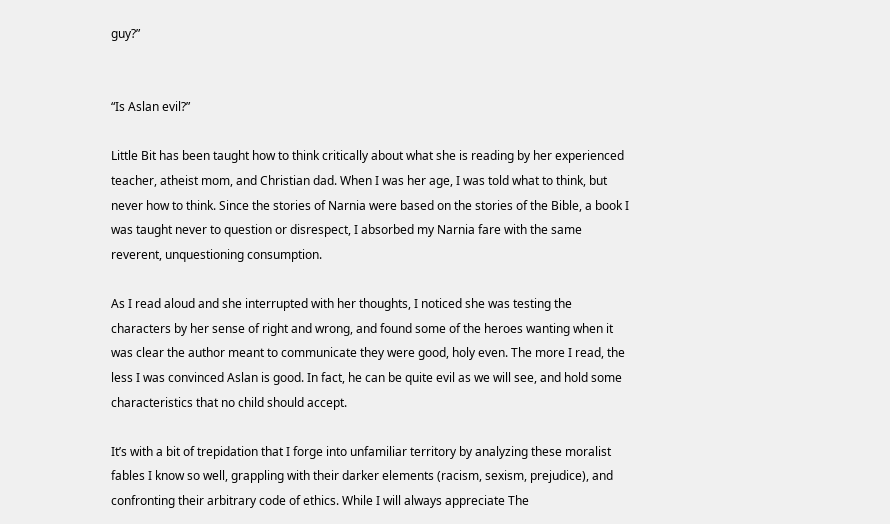guy?”


“Is Aslan evil?”

Little Bit has been taught how to think critically about what she is reading by her experienced teacher, atheist mom, and Christian dad. When I was her age, I was told what to think, but never how to think. Since the stories of Narnia were based on the stories of the Bible, a book I was taught never to question or disrespect, I absorbed my Narnia fare with the same reverent, unquestioning consumption.

As I read aloud and she interrupted with her thoughts, I noticed she was testing the characters by her sense of right and wrong, and found some of the heroes wanting when it was clear the author meant to communicate they were good, holy even. The more I read, the less I was convinced Aslan is good. In fact, he can be quite evil as we will see, and hold some characteristics that no child should accept.

It’s with a bit of trepidation that I forge into unfamiliar territory by analyzing these moralist fables I know so well, grappling with their darker elements (racism, sexism, prejudice), and confronting their arbitrary code of ethics. While I will always appreciate The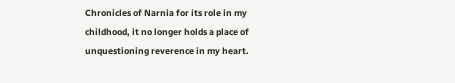Chronicles of Narnia for its role in my childhood, it no longer holds a place of unquestioning reverence in my heart.